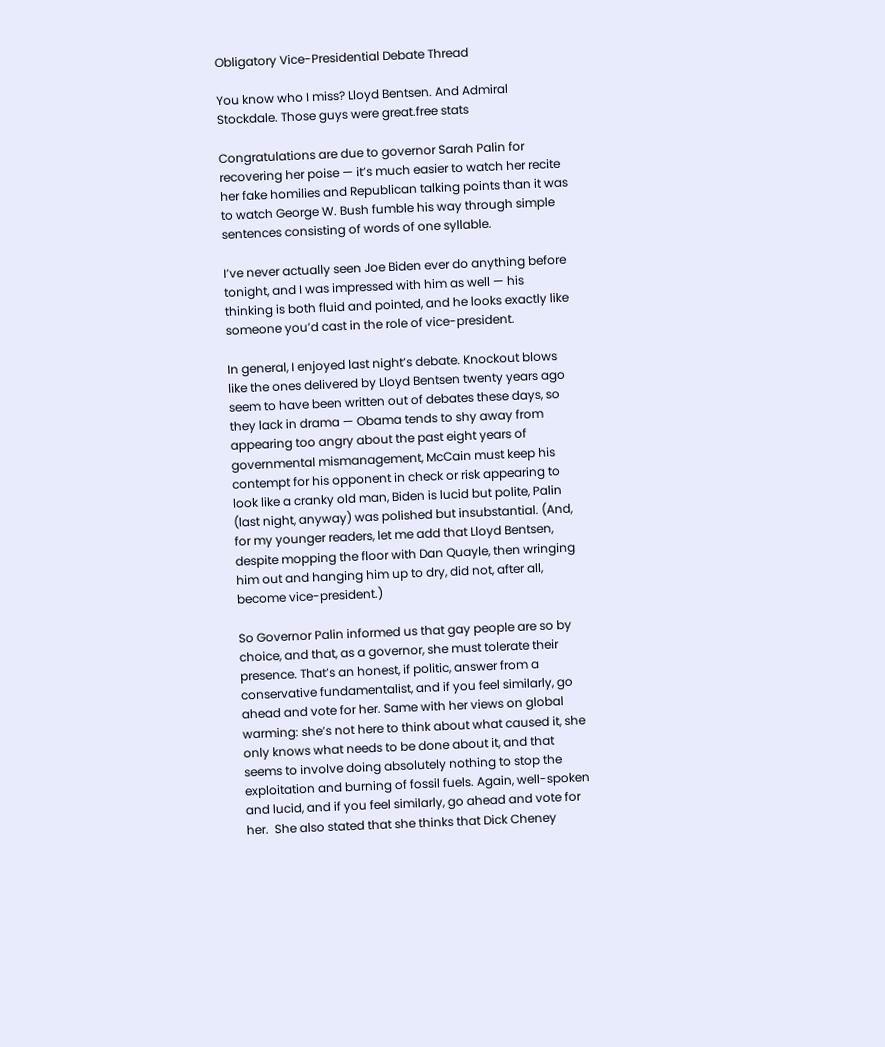Obligatory Vice-Presidential Debate Thread

You know who I miss? Lloyd Bentsen. And Admiral Stockdale. Those guys were great.free stats

Congratulations are due to governor Sarah Palin for recovering her poise — it’s much easier to watch her recite her fake homilies and Republican talking points than it was to watch George W. Bush fumble his way through simple sentences consisting of words of one syllable.

I’ve never actually seen Joe Biden ever do anything before tonight, and I was impressed with him as well — his thinking is both fluid and pointed, and he looks exactly like someone you’d cast in the role of vice-president.

In general, I enjoyed last night’s debate. Knockout blows like the ones delivered by Lloyd Bentsen twenty years ago seem to have been written out of debates these days, so they lack in drama — Obama tends to shy away from appearing too angry about the past eight years of governmental mismanagement, McCain must keep his contempt for his opponent in check or risk appearing to look like a cranky old man, Biden is lucid but polite, Palin (last night, anyway) was polished but insubstantial. (And, for my younger readers, let me add that Lloyd Bentsen, despite mopping the floor with Dan Quayle, then wringing him out and hanging him up to dry, did not, after all, become vice-president.)

So Governor Palin informed us that gay people are so by choice, and that, as a governor, she must tolerate their presence. That’s an honest, if politic, answer from a conservative fundamentalist, and if you feel similarly, go ahead and vote for her. Same with her views on global warming: she’s not here to think about what caused it, she only knows what needs to be done about it, and that seems to involve doing absolutely nothing to stop the exploitation and burning of fossil fuels. Again, well-spoken and lucid, and if you feel similarly, go ahead and vote for her.  She also stated that she thinks that Dick Cheney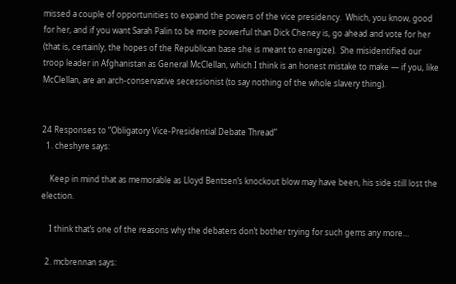missed a couple of opportunities to expand the powers of the vice presidency.  Which, you know, good for her, and if you want Sarah Palin to be more powerful than Dick Cheney is, go ahead and vote for her (that is, certainly, the hopes of the Republican base she is meant to energize).  She misidentified our troop leader in Afghanistan as General McClellan, which I think is an honest mistake to make — if you, like McClellan, are an arch-conservative secessionist (to say nothing of the whole slavery thing).


24 Responses to “Obligatory Vice-Presidential Debate Thread”
  1. cheshyre says:

    Keep in mind that as memorable as Lloyd Bentsen’s knockout blow may have been, his side still lost the election.

    I think that’s one of the reasons why the debaters don’t bother trying for such gems any more…

  2. mcbrennan says: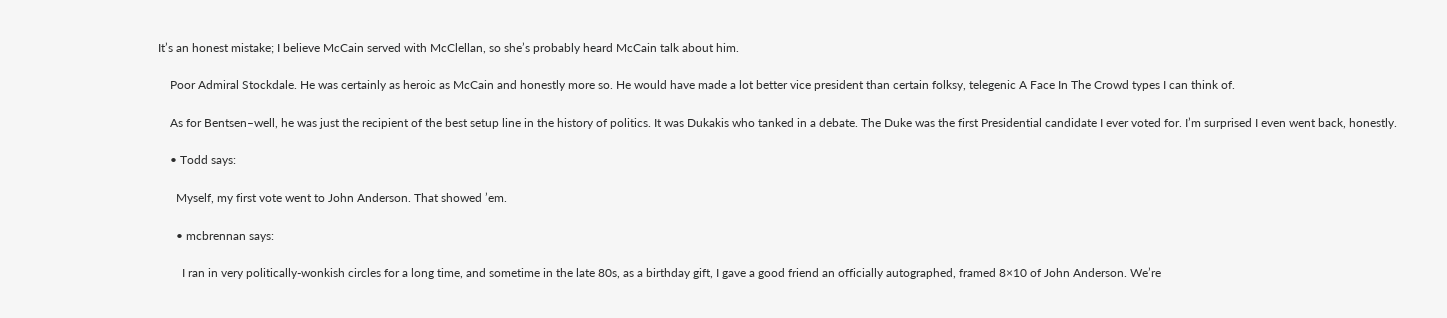It’s an honest mistake; I believe McCain served with McClellan, so she’s probably heard McCain talk about him.

    Poor Admiral Stockdale. He was certainly as heroic as McCain and honestly more so. He would have made a lot better vice president than certain folksy, telegenic A Face In The Crowd types I can think of.

    As for Bentsen–well, he was just the recipient of the best setup line in the history of politics. It was Dukakis who tanked in a debate. The Duke was the first Presidential candidate I ever voted for. I’m surprised I even went back, honestly.

    • Todd says:

      Myself, my first vote went to John Anderson. That showed ’em.

      • mcbrennan says:

        I ran in very politically-wonkish circles for a long time, and sometime in the late 80s, as a birthday gift, I gave a good friend an officially autographed, framed 8×10 of John Anderson. We’re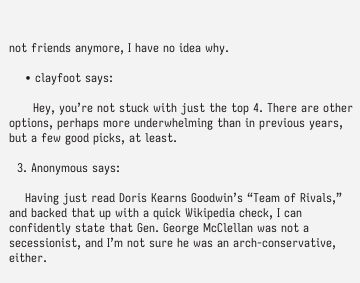not friends anymore, I have no idea why.

    • clayfoot says:

      Hey, you’re not stuck with just the top 4. There are other options, perhaps more underwhelming than in previous years, but a few good picks, at least.

  3. Anonymous says:

    Having just read Doris Kearns Goodwin’s “Team of Rivals,” and backed that up with a quick Wikipedia check, I can confidently state that Gen. George McClellan was not a secessionist, and I’m not sure he was an arch-conservative, either.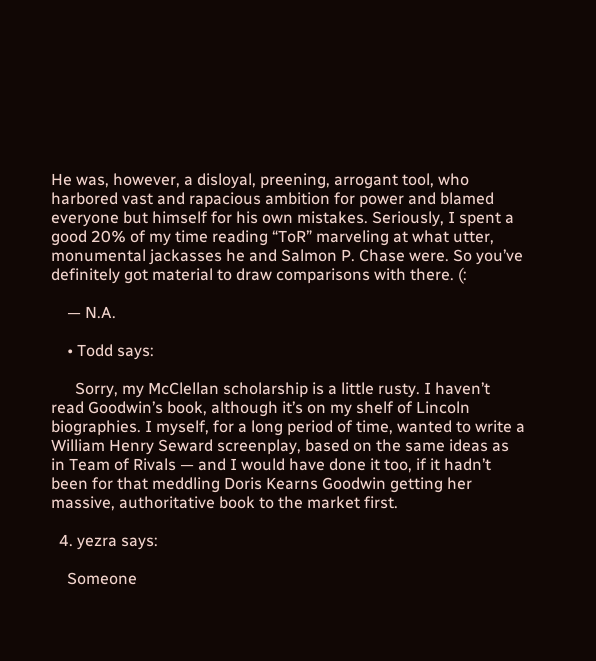He was, however, a disloyal, preening, arrogant tool, who harbored vast and rapacious ambition for power and blamed everyone but himself for his own mistakes. Seriously, I spent a good 20% of my time reading “ToR” marveling at what utter, monumental jackasses he and Salmon P. Chase were. So you’ve definitely got material to draw comparisons with there. (:

    — N.A.

    • Todd says:

      Sorry, my McClellan scholarship is a little rusty. I haven’t read Goodwin’s book, although it’s on my shelf of Lincoln biographies. I myself, for a long period of time, wanted to write a William Henry Seward screenplay, based on the same ideas as in Team of Rivals — and I would have done it too, if it hadn’t been for that meddling Doris Kearns Goodwin getting her massive, authoritative book to the market first.

  4. yezra says:

    Someone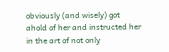obviously (and wisely) got ahold of her and instructed her in the art of not only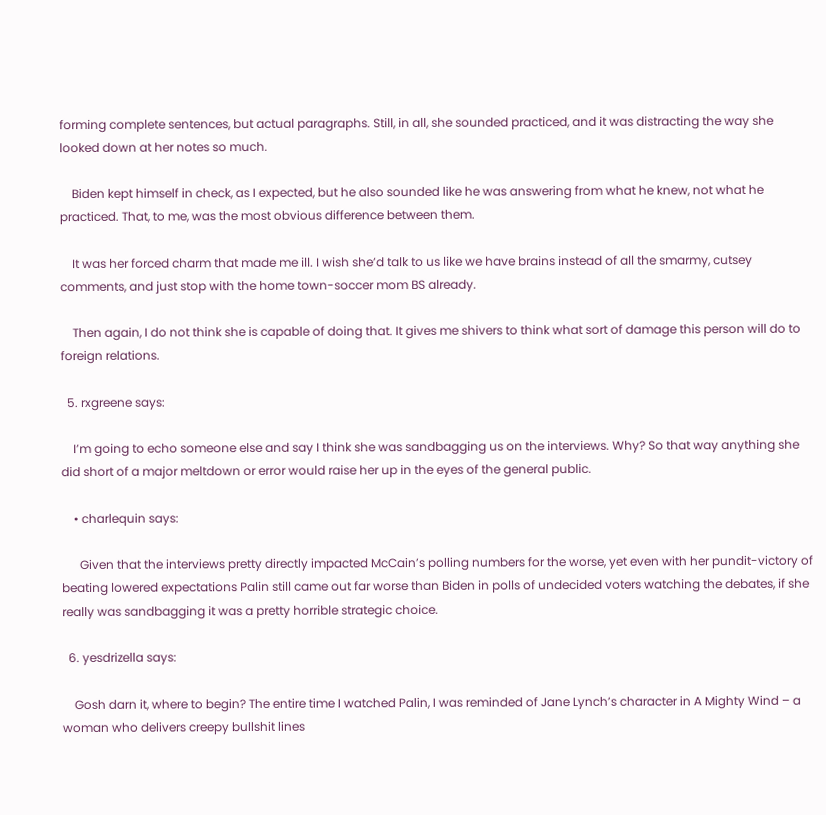forming complete sentences, but actual paragraphs. Still, in all, she sounded practiced, and it was distracting the way she looked down at her notes so much.

    Biden kept himself in check, as I expected, but he also sounded like he was answering from what he knew, not what he practiced. That, to me, was the most obvious difference between them.

    It was her forced charm that made me ill. I wish she’d talk to us like we have brains instead of all the smarmy, cutsey comments, and just stop with the home town-soccer mom BS already.

    Then again, I do not think she is capable of doing that. It gives me shivers to think what sort of damage this person will do to foreign relations.

  5. rxgreene says:

    I’m going to echo someone else and say I think she was sandbagging us on the interviews. Why? So that way anything she did short of a major meltdown or error would raise her up in the eyes of the general public.

    • charlequin says:

      Given that the interviews pretty directly impacted McCain’s polling numbers for the worse, yet even with her pundit-victory of beating lowered expectations Palin still came out far worse than Biden in polls of undecided voters watching the debates, if she really was sandbagging it was a pretty horrible strategic choice.

  6. yesdrizella says:

    Gosh darn it, where to begin? The entire time I watched Palin, I was reminded of Jane Lynch’s character in A Mighty Wind – a woman who delivers creepy bullshit lines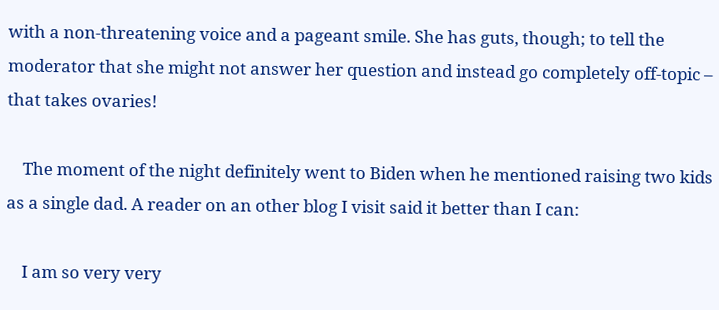with a non-threatening voice and a pageant smile. She has guts, though; to tell the moderator that she might not answer her question and instead go completely off-topic – that takes ovaries!

    The moment of the night definitely went to Biden when he mentioned raising two kids as a single dad. A reader on an other blog I visit said it better than I can:

    I am so very very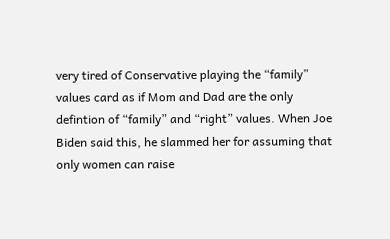very tired of Conservative playing the “family” values card as if Mom and Dad are the only defintion of “family” and “right” values. When Joe Biden said this, he slammed her for assuming that only women can raise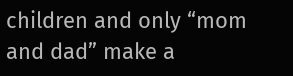children and only “mom and dad” make a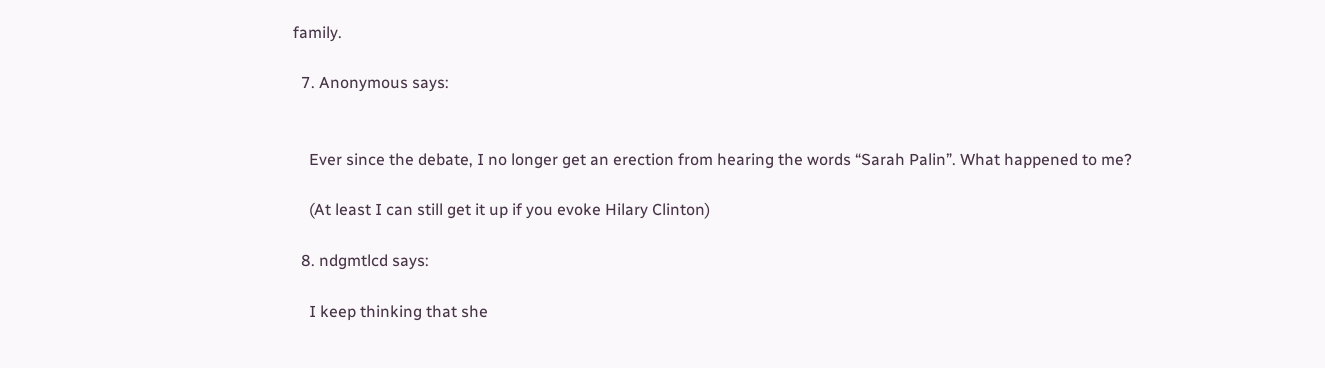family.

  7. Anonymous says:


    Ever since the debate, I no longer get an erection from hearing the words “Sarah Palin”. What happened to me?

    (At least I can still get it up if you evoke Hilary Clinton)

  8. ndgmtlcd says:

    I keep thinking that she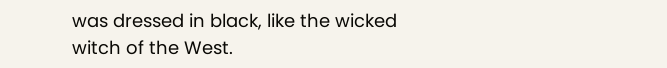was dressed in black, like the wicked witch of the West.